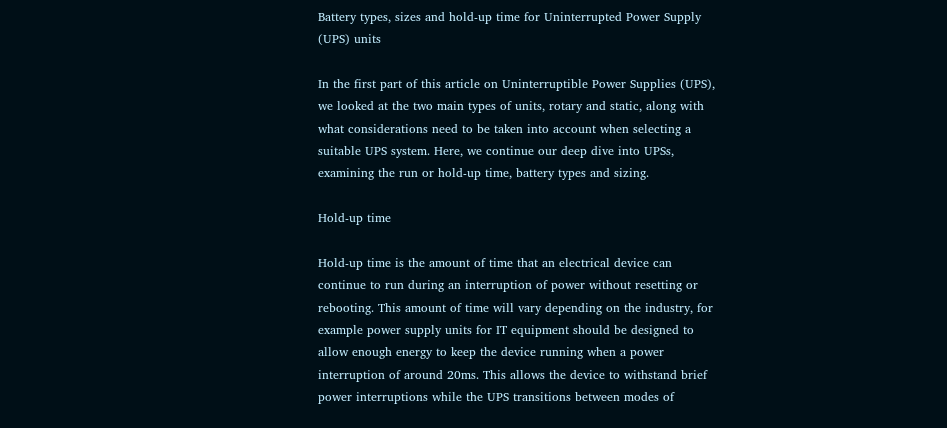Battery types, sizes and hold-up time for Uninterrupted Power Supply (UPS) units

In the first part of this article on Uninterruptible Power Supplies (UPS), we looked at the two main types of units, rotary and static, along with what considerations need to be taken into account when selecting a suitable UPS system. Here, we continue our deep dive into UPSs, examining the run or hold-up time, battery types and sizing.

Hold-up time

Hold-up time is the amount of time that an electrical device can continue to run during an interruption of power without resetting or rebooting. This amount of time will vary depending on the industry, for example power supply units for IT equipment should be designed to allow enough energy to keep the device running when a power interruption of around 20ms. This allows the device to withstand brief power interruptions while the UPS transitions between modes of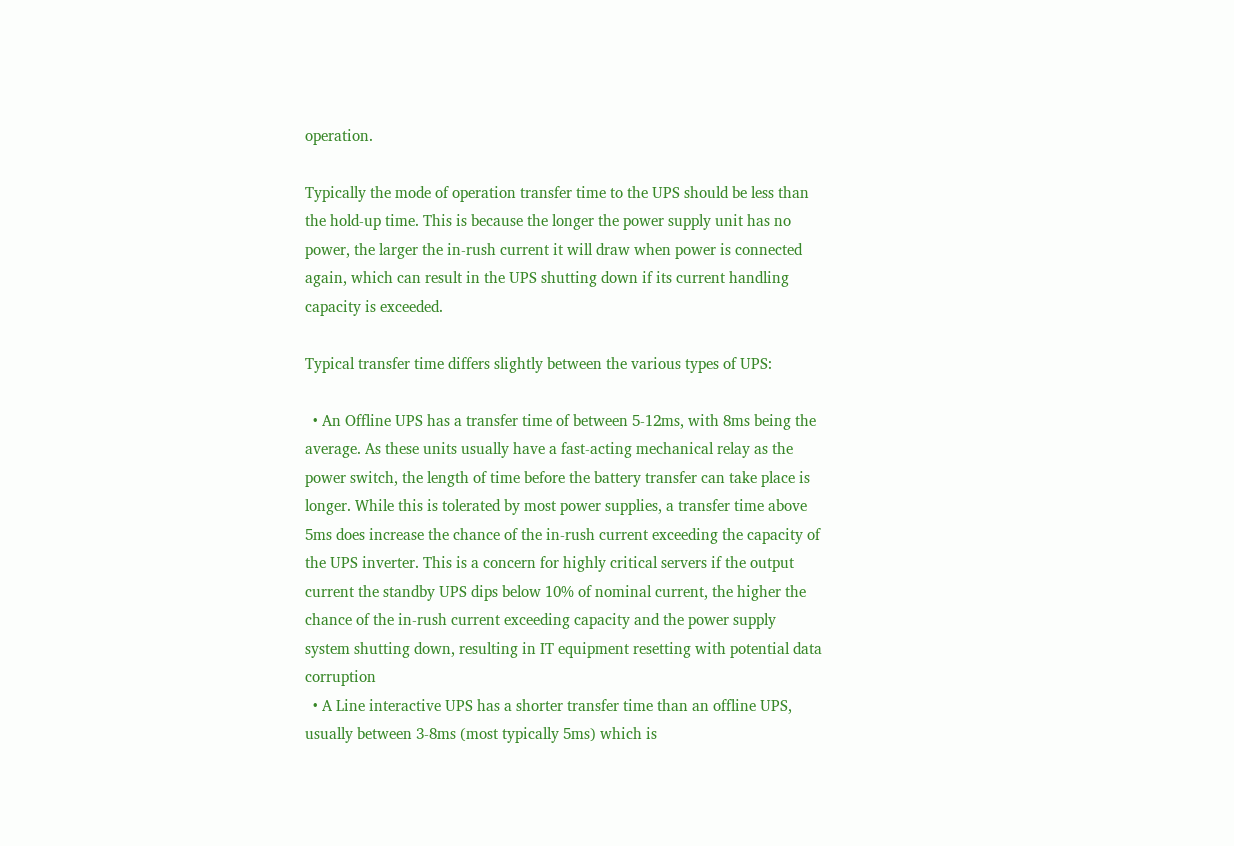operation.

Typically the mode of operation transfer time to the UPS should be less than the hold-up time. This is because the longer the power supply unit has no power, the larger the in-rush current it will draw when power is connected again, which can result in the UPS shutting down if its current handling capacity is exceeded.

Typical transfer time differs slightly between the various types of UPS:

  • An Offline UPS has a transfer time of between 5-12ms, with 8ms being the average. As these units usually have a fast-acting mechanical relay as the power switch, the length of time before the battery transfer can take place is longer. While this is tolerated by most power supplies, a transfer time above 5ms does increase the chance of the in-rush current exceeding the capacity of the UPS inverter. This is a concern for highly critical servers if the output current the standby UPS dips below 10% of nominal current, the higher the chance of the in-rush current exceeding capacity and the power supply system shutting down, resulting in IT equipment resetting with potential data corruption
  • A Line interactive UPS has a shorter transfer time than an offline UPS, usually between 3-8ms (most typically 5ms) which is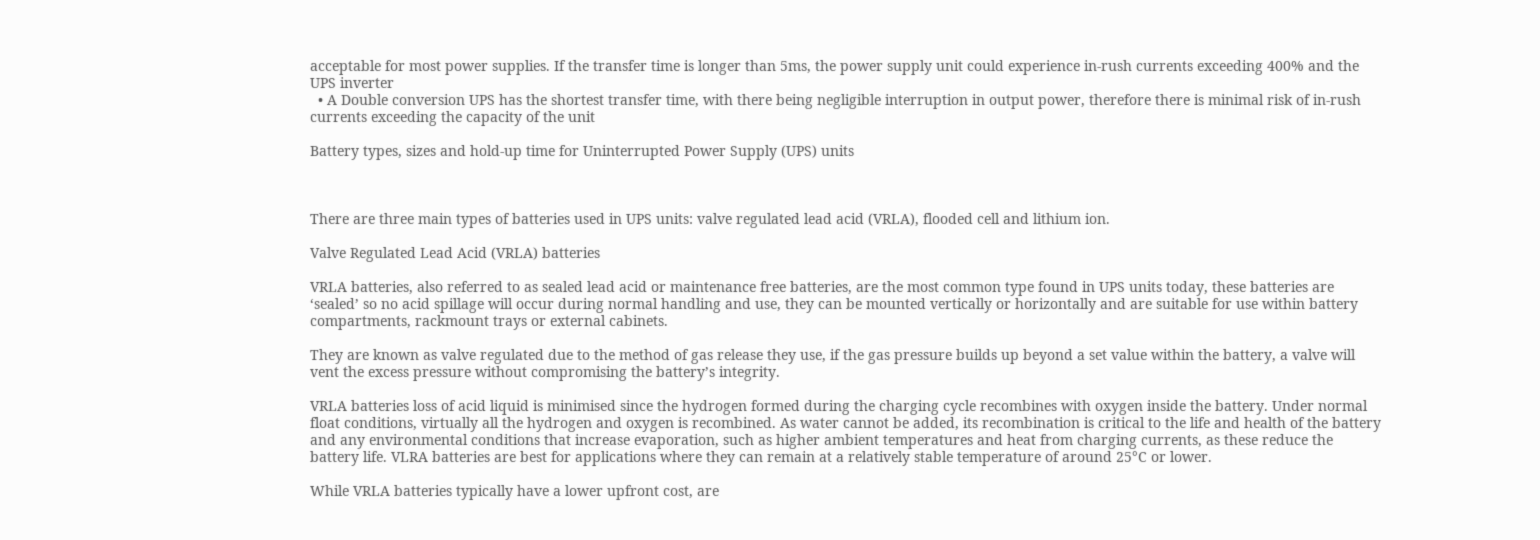acceptable for most power supplies. If the transfer time is longer than 5ms, the power supply unit could experience in-rush currents exceeding 400% and the UPS inverter
  • A Double conversion UPS has the shortest transfer time, with there being negligible interruption in output power, therefore there is minimal risk of in-rush currents exceeding the capacity of the unit

Battery types, sizes and hold-up time for Uninterrupted Power Supply (UPS) units



There are three main types of batteries used in UPS units: valve regulated lead acid (VRLA), flooded cell and lithium ion.

Valve Regulated Lead Acid (VRLA) batteries

VRLA batteries, also referred to as sealed lead acid or maintenance free batteries, are the most common type found in UPS units today, these batteries are ‘sealed’ so no acid spillage will occur during normal handling and use, they can be mounted vertically or horizontally and are suitable for use within battery compartments, rackmount trays or external cabinets.

They are known as valve regulated due to the method of gas release they use, if the gas pressure builds up beyond a set value within the battery, a valve will vent the excess pressure without compromising the battery’s integrity.

VRLA batteries loss of acid liquid is minimised since the hydrogen formed during the charging cycle recombines with oxygen inside the battery. Under normal float conditions, virtually all the hydrogen and oxygen is recombined. As water cannot be added, its recombination is critical to the life and health of the battery and any environmental conditions that increase evaporation, such as higher ambient temperatures and heat from charging currents, as these reduce the battery life. VLRA batteries are best for applications where they can remain at a relatively stable temperature of around 25°C or lower.

While VRLA batteries typically have a lower upfront cost, are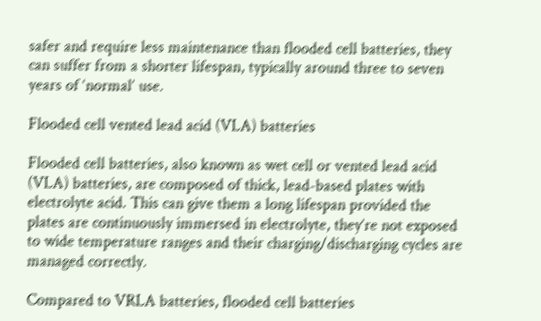safer and require less maintenance than flooded cell batteries, they can suffer from a shorter lifespan, typically around three to seven years of ‘normal’ use.

Flooded cell vented lead acid (VLA) batteries

Flooded cell batteries, also known as wet cell or vented lead acid (VLA) batteries, are composed of thick, lead-based plates with electrolyte acid. This can give them a long lifespan provided the plates are continuously immersed in electrolyte, they’re not exposed to wide temperature ranges and their charging/discharging cycles are managed correctly.

Compared to VRLA batteries, flooded cell batteries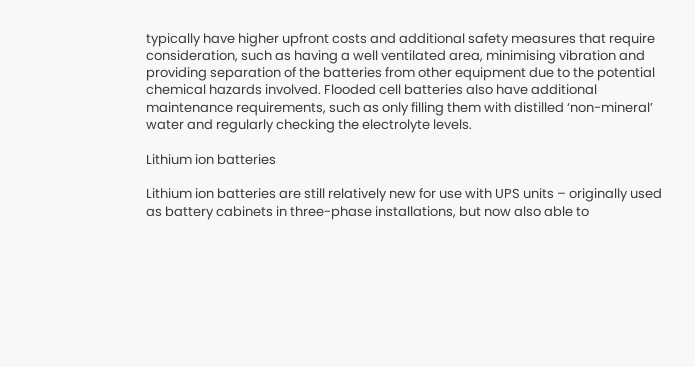typically have higher upfront costs and additional safety measures that require consideration, such as having a well ventilated area, minimising vibration and providing separation of the batteries from other equipment due to the potential chemical hazards involved. Flooded cell batteries also have additional maintenance requirements, such as only filling them with distilled ‘non-mineral’ water and regularly checking the electrolyte levels.

Lithium ion batteries

Lithium ion batteries are still relatively new for use with UPS units – originally used as battery cabinets in three-phase installations, but now also able to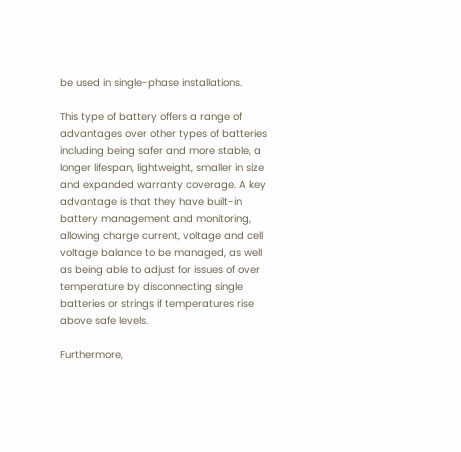be used in single-phase installations.

This type of battery offers a range of advantages over other types of batteries including being safer and more stable, a longer lifespan, lightweight, smaller in size and expanded warranty coverage. A key advantage is that they have built-in battery management and monitoring, allowing charge current, voltage and cell voltage balance to be managed, as well as being able to adjust for issues of over temperature by disconnecting single batteries or strings if temperatures rise above safe levels.

Furthermore,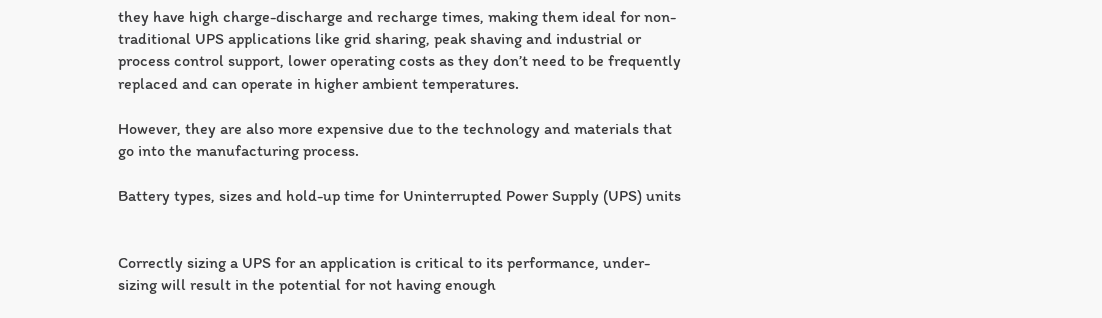they have high charge-discharge and recharge times, making them ideal for non-traditional UPS applications like grid sharing, peak shaving and industrial or process control support, lower operating costs as they don’t need to be frequently replaced and can operate in higher ambient temperatures.

However, they are also more expensive due to the technology and materials that go into the manufacturing process.

Battery types, sizes and hold-up time for Uninterrupted Power Supply (UPS) units


Correctly sizing a UPS for an application is critical to its performance, under-sizing will result in the potential for not having enough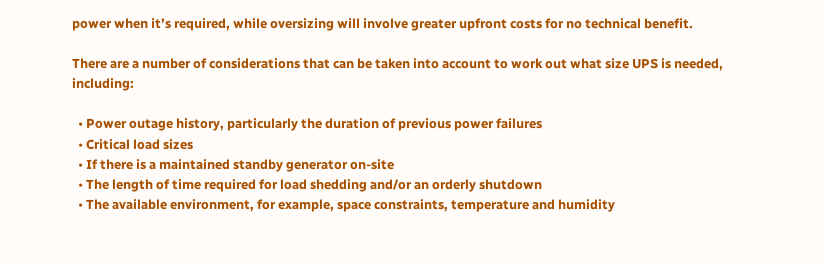power when it’s required, while oversizing will involve greater upfront costs for no technical benefit.

There are a number of considerations that can be taken into account to work out what size UPS is needed, including:

  • Power outage history, particularly the duration of previous power failures
  • Critical load sizes
  • If there is a maintained standby generator on-site
  • The length of time required for load shedding and/or an orderly shutdown
  • The available environment, for example, space constraints, temperature and humidity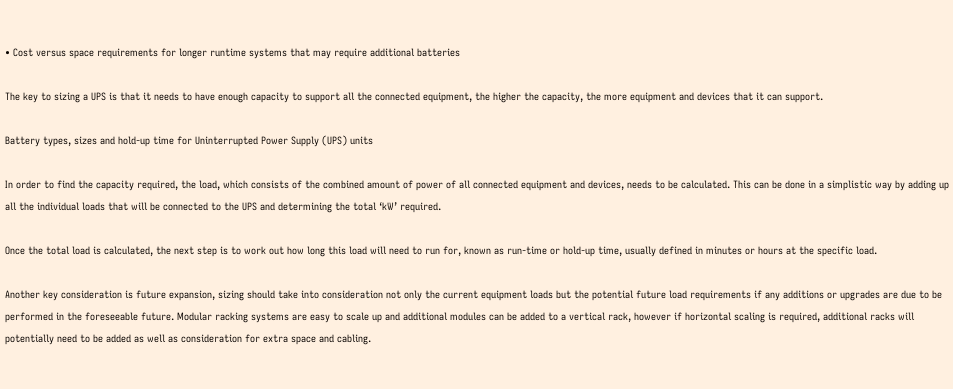• Cost versus space requirements for longer runtime systems that may require additional batteries

The key to sizing a UPS is that it needs to have enough capacity to support all the connected equipment, the higher the capacity, the more equipment and devices that it can support.

Battery types, sizes and hold-up time for Uninterrupted Power Supply (UPS) units

In order to find the capacity required, the load, which consists of the combined amount of power of all connected equipment and devices, needs to be calculated. This can be done in a simplistic way by adding up all the individual loads that will be connected to the UPS and determining the total ‘kW’ required.

Once the total load is calculated, the next step is to work out how long this load will need to run for, known as run-time or hold-up time, usually defined in minutes or hours at the specific load.

Another key consideration is future expansion, sizing should take into consideration not only the current equipment loads but the potential future load requirements if any additions or upgrades are due to be performed in the foreseeable future. Modular racking systems are easy to scale up and additional modules can be added to a vertical rack, however if horizontal scaling is required, additional racks will potentially need to be added as well as consideration for extra space and cabling.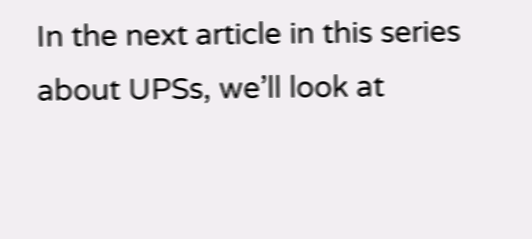In the next article in this series about UPSs, we’ll look at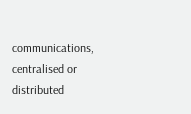communications, centralised or distributed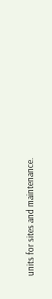units for sites and maintenance.